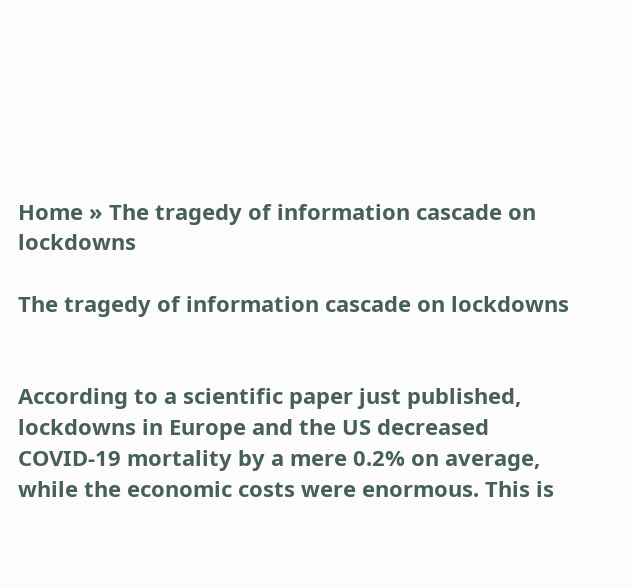Home » The tragedy of information cascade on lockdowns

The tragedy of information cascade on lockdowns


According to a scientific paper just published, lockdowns in Europe and the US decreased COVID-19 mortality by a mere 0.2% on average, while the economic costs were enormous. This is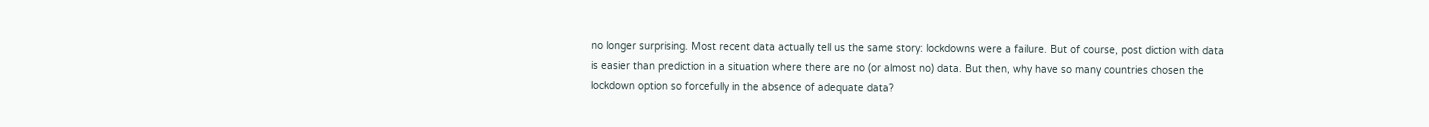no longer surprising. Most recent data actually tell us the same story: lockdowns were a failure. But of course, post diction with data is easier than prediction in a situation where there are no (or almost no) data. But then, why have so many countries chosen the lockdown option so forcefully in the absence of adequate data?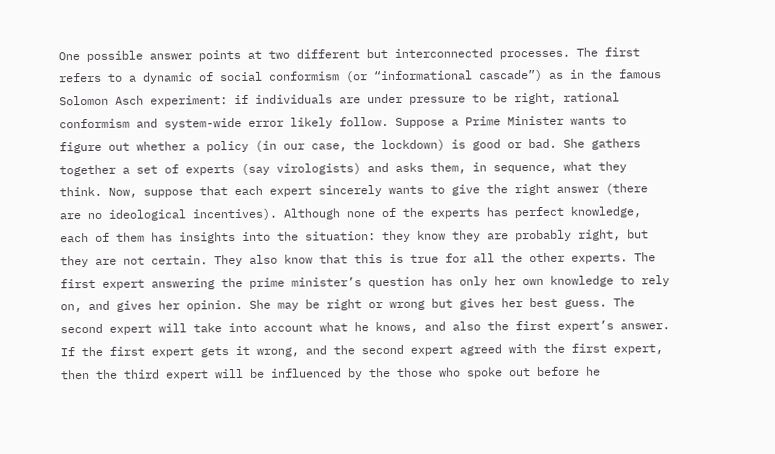One possible answer points at two different but interconnected processes. The first refers to a dynamic of social conformism (or “informational cascade”) as in the famous Solomon Asch experiment: if individuals are under pressure to be right, rational conformism and system-wide error likely follow. Suppose a Prime Minister wants to figure out whether a policy (in our case, the lockdown) is good or bad. She gathers together a set of experts (say virologists) and asks them, in sequence, what they think. Now, suppose that each expert sincerely wants to give the right answer (there are no ideological incentives). Although none of the experts has perfect knowledge, each of them has insights into the situation: they know they are probably right, but they are not certain. They also know that this is true for all the other experts. The first expert answering the prime minister’s question has only her own knowledge to rely on, and gives her opinion. She may be right or wrong but gives her best guess. The second expert will take into account what he knows, and also the first expert’s answer. If the first expert gets it wrong, and the second expert agreed with the first expert, then the third expert will be influenced by the those who spoke out before he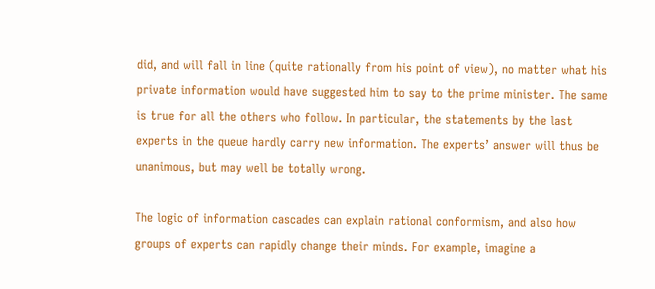did, and will fall in line (quite rationally from his point of view), no matter what his private information would have suggested him to say to the prime minister. The same is true for all the others who follow. In particular, the statements by the last experts in the queue hardly carry new information. The experts’ answer will thus be unanimous, but may well be totally wrong.

The logic of information cascades can explain rational conformism, and also how groups of experts can rapidly change their minds. For example, imagine a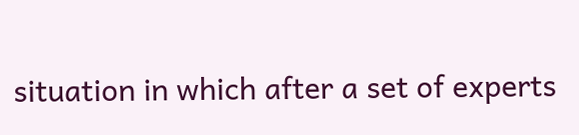situation in which after a set of experts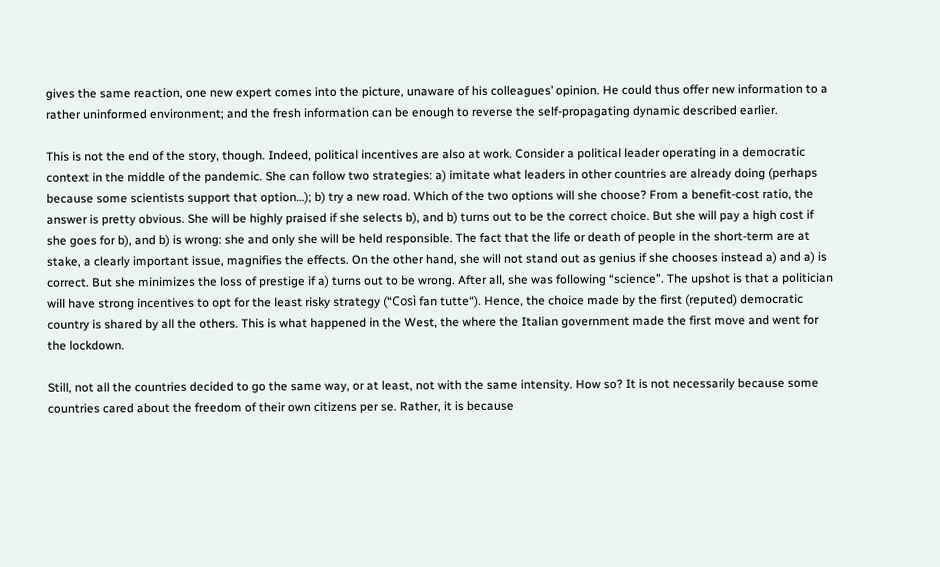gives the same reaction, one new expert comes into the picture, unaware of his colleagues’ opinion. He could thus offer new information to a rather uninformed environment; and the fresh information can be enough to reverse the self-propagating dynamic described earlier.

This is not the end of the story, though. Indeed, political incentives are also at work. Consider a political leader operating in a democratic context in the middle of the pandemic. She can follow two strategies: a) imitate what leaders in other countries are already doing (perhaps because some scientists support that option…); b) try a new road. Which of the two options will she choose? From a benefit-cost ratio, the answer is pretty obvious. She will be highly praised if she selects b), and b) turns out to be the correct choice. But she will pay a high cost if she goes for b), and b) is wrong: she and only she will be held responsible. The fact that the life or death of people in the short-term are at stake, a clearly important issue, magnifies the effects. On the other hand, she will not stand out as genius if she chooses instead a) and a) is correct. But she minimizes the loss of prestige if a) turns out to be wrong. After all, she was following “science”. The upshot is that a politician will have strong incentives to opt for the least risky strategy (“Così fan tutte“). Hence, the choice made by the first (reputed) democratic country is shared by all the others. This is what happened in the West, the where the Italian government made the first move and went for the lockdown.

Still, not all the countries decided to go the same way, or at least, not with the same intensity. How so? It is not necessarily because some countries cared about the freedom of their own citizens per se. Rather, it is because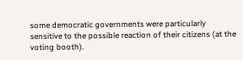some democratic governments were particularly sensitive to the possible reaction of their citizens (at the voting booth).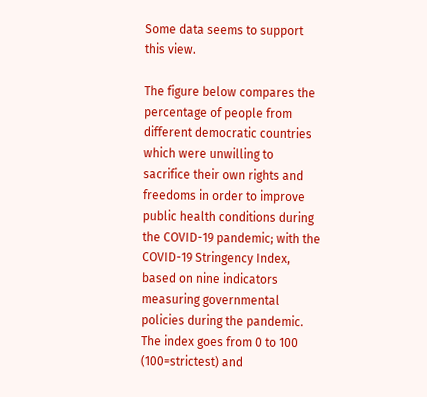Some data seems to support this view.

The figure below compares the percentage of people from different democratic countries which were unwilling to sacrifice their own rights and freedoms in order to improve public health conditions during the COVID-19 pandemic; with the COVID-19 Stringency Index, based on nine indicators measuring governmental policies during the pandemic. The index goes from 0 to 100 (100=strictest) and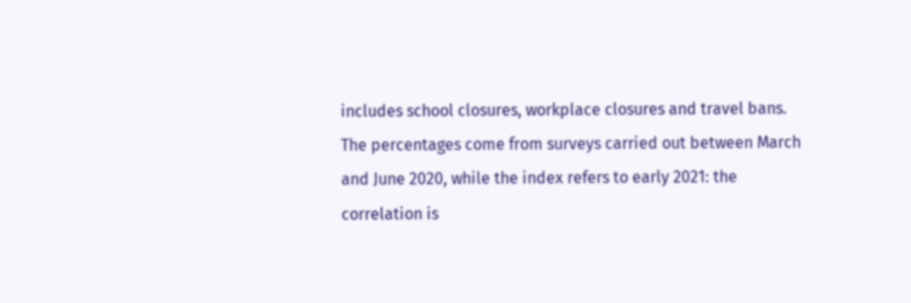includes school closures, workplace closures and travel bans. The percentages come from surveys carried out between March and June 2020, while the index refers to early 2021: the correlation is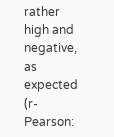rather high and negative, as expected (r-Pearson: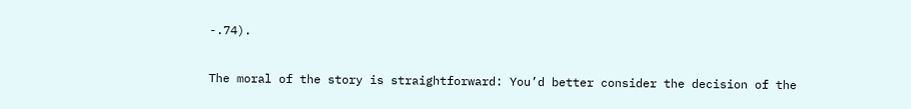-.74).

The moral of the story is straightforward: You’d better consider the decision of the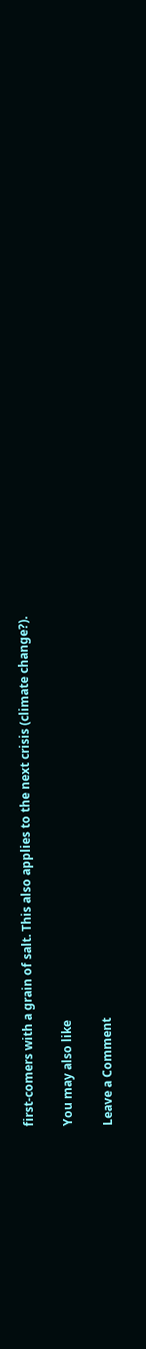first-comers with a grain of salt. This also applies to the next crisis (climate change?).

You may also like

Leave a Comment